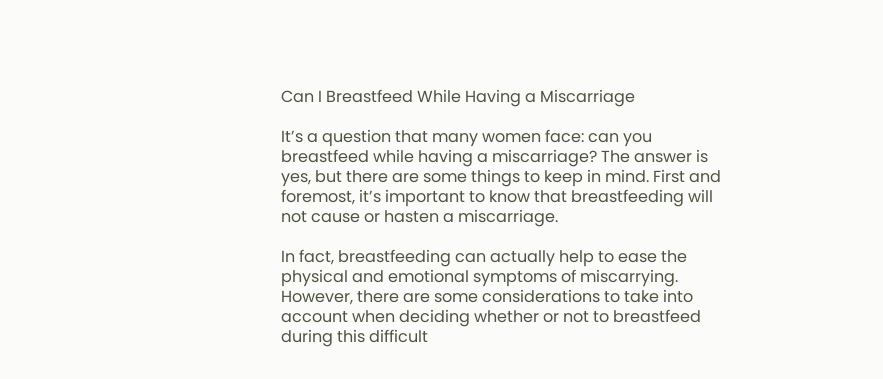Can I Breastfeed While Having a Miscarriage

It’s a question that many women face: can you breastfeed while having a miscarriage? The answer is yes, but there are some things to keep in mind. First and foremost, it’s important to know that breastfeeding will not cause or hasten a miscarriage.

In fact, breastfeeding can actually help to ease the physical and emotional symptoms of miscarrying. However, there are some considerations to take into account when deciding whether or not to breastfeed during this difficult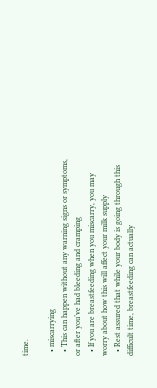time.

  • miscarrying
  • This can happen without any warning signs or symptoms, or after you’ve had bleeding and cramping
  • If you are breastfeeding when you miscarry, you may worry about how this will affect your milk supply
  • Rest assured that while your body is going through this difficult time, breastfeeding can actually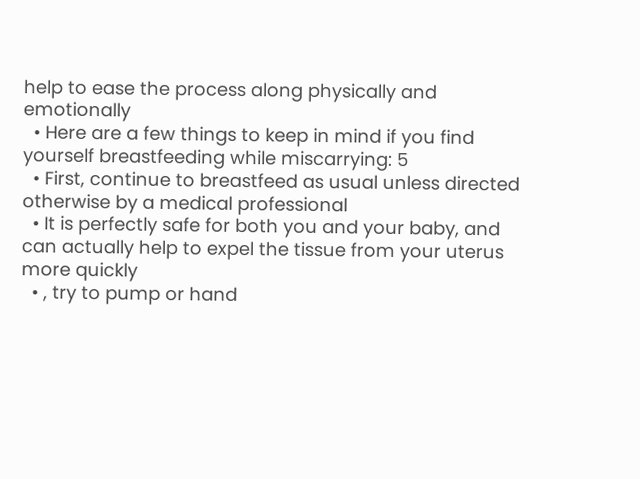help to ease the process along physically and emotionally
  • Here are a few things to keep in mind if you find yourself breastfeeding while miscarrying: 5
  • First, continue to breastfeed as usual unless directed otherwise by a medical professional
  • It is perfectly safe for both you and your baby, and can actually help to expel the tissue from your uterus more quickly
  • , try to pump or hand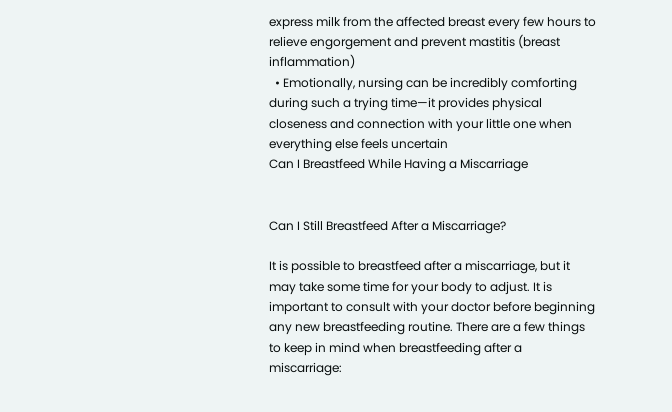express milk from the affected breast every few hours to relieve engorgement and prevent mastitis (breast inflammation)
  • Emotionally, nursing can be incredibly comforting during such a trying time—it provides physical closeness and connection with your little one when everything else feels uncertain
Can I Breastfeed While Having a Miscarriage


Can I Still Breastfeed After a Miscarriage?

It is possible to breastfeed after a miscarriage, but it may take some time for your body to adjust. It is important to consult with your doctor before beginning any new breastfeeding routine. There are a few things to keep in mind when breastfeeding after a miscarriage: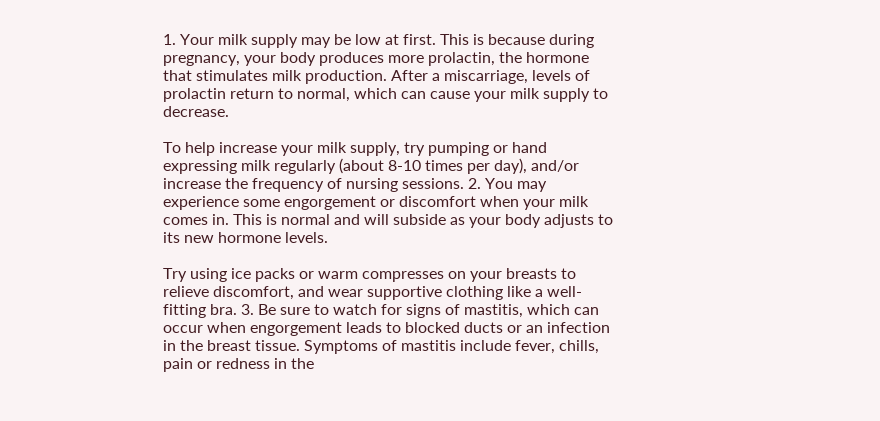1. Your milk supply may be low at first. This is because during pregnancy, your body produces more prolactin, the hormone that stimulates milk production. After a miscarriage, levels of prolactin return to normal, which can cause your milk supply to decrease.

To help increase your milk supply, try pumping or hand expressing milk regularly (about 8-10 times per day), and/or increase the frequency of nursing sessions. 2. You may experience some engorgement or discomfort when your milk comes in. This is normal and will subside as your body adjusts to its new hormone levels.

Try using ice packs or warm compresses on your breasts to relieve discomfort, and wear supportive clothing like a well-fitting bra. 3. Be sure to watch for signs of mastitis, which can occur when engorgement leads to blocked ducts or an infection in the breast tissue. Symptoms of mastitis include fever, chills, pain or redness in the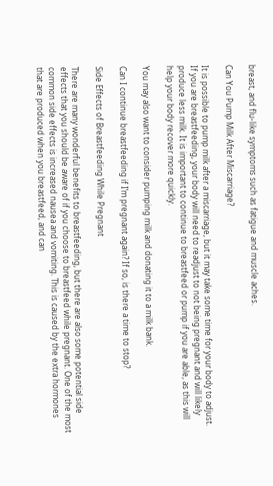breast, and flu-like symptoms such as fatigue and muscle aches.

Can You Pump Milk After Miscarriage?

It is possible to pump milk after a miscarriage, but it may take some time for your body to adjust. If you are breastfeeding, your body will need to readjust to not being pregnant and will likely produce less milk. It is important to continue to breastfeed or pump if you are able, as this will help your body recover more quickly.

You may also want to consider pumping milk and donating it to a milk bank.

Can I continue breastfeeding if I’m pregnant again? If so, is there a time to stop?

Side Effects of Breastfeeding While Pregnant

There are many wonderful benefits to breastfeeding, but there are also some potential side effects that you should be aware of if you choose to breastfeed while pregnant. One of the most common side effects is increased nausea and vomiting. This is caused by the extra hormones that are produced when you breastfeed, and can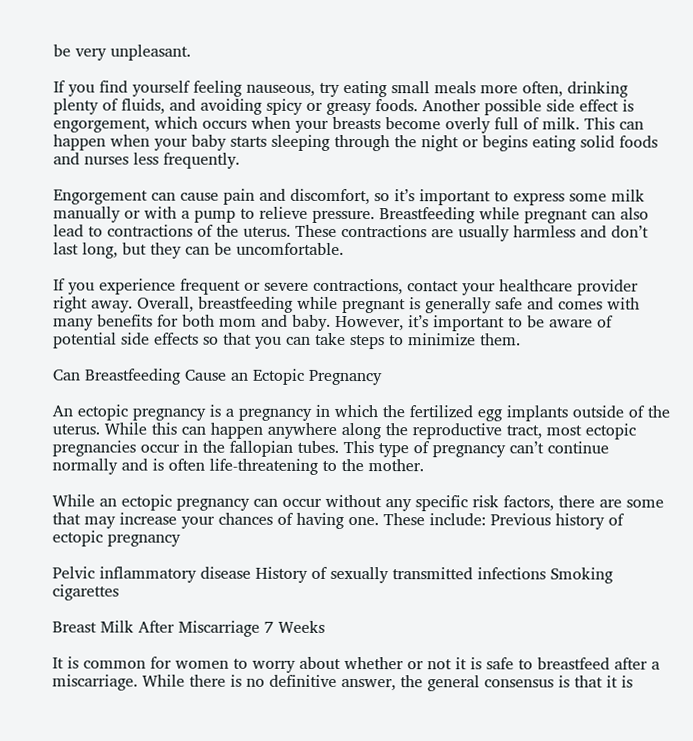be very unpleasant.

If you find yourself feeling nauseous, try eating small meals more often, drinking plenty of fluids, and avoiding spicy or greasy foods. Another possible side effect is engorgement, which occurs when your breasts become overly full of milk. This can happen when your baby starts sleeping through the night or begins eating solid foods and nurses less frequently.

Engorgement can cause pain and discomfort, so it’s important to express some milk manually or with a pump to relieve pressure. Breastfeeding while pregnant can also lead to contractions of the uterus. These contractions are usually harmless and don’t last long, but they can be uncomfortable.

If you experience frequent or severe contractions, contact your healthcare provider right away. Overall, breastfeeding while pregnant is generally safe and comes with many benefits for both mom and baby. However, it’s important to be aware of potential side effects so that you can take steps to minimize them.

Can Breastfeeding Cause an Ectopic Pregnancy

An ectopic pregnancy is a pregnancy in which the fertilized egg implants outside of the uterus. While this can happen anywhere along the reproductive tract, most ectopic pregnancies occur in the fallopian tubes. This type of pregnancy can’t continue normally and is often life-threatening to the mother.

While an ectopic pregnancy can occur without any specific risk factors, there are some that may increase your chances of having one. These include: Previous history of ectopic pregnancy

Pelvic inflammatory disease History of sexually transmitted infections Smoking cigarettes

Breast Milk After Miscarriage 7 Weeks

It is common for women to worry about whether or not it is safe to breastfeed after a miscarriage. While there is no definitive answer, the general consensus is that it is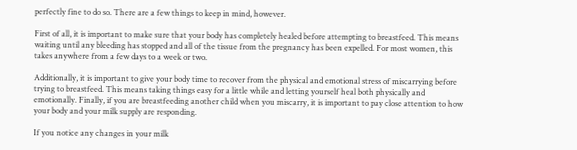perfectly fine to do so. There are a few things to keep in mind, however.

First of all, it is important to make sure that your body has completely healed before attempting to breastfeed. This means waiting until any bleeding has stopped and all of the tissue from the pregnancy has been expelled. For most women, this takes anywhere from a few days to a week or two.

Additionally, it is important to give your body time to recover from the physical and emotional stress of miscarrying before trying to breastfeed. This means taking things easy for a little while and letting yourself heal both physically and emotionally. Finally, if you are breastfeeding another child when you miscarry, it is important to pay close attention to how your body and your milk supply are responding.

If you notice any changes in your milk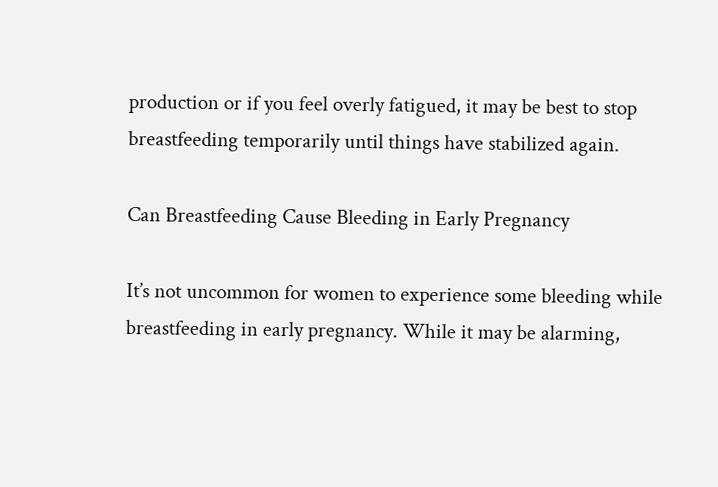production or if you feel overly fatigued, it may be best to stop breastfeeding temporarily until things have stabilized again.

Can Breastfeeding Cause Bleeding in Early Pregnancy

It’s not uncommon for women to experience some bleeding while breastfeeding in early pregnancy. While it may be alarming,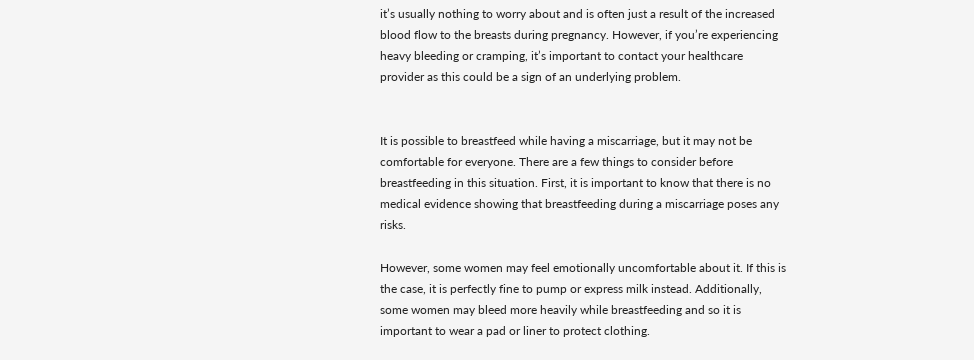it’s usually nothing to worry about and is often just a result of the increased blood flow to the breasts during pregnancy. However, if you’re experiencing heavy bleeding or cramping, it’s important to contact your healthcare provider as this could be a sign of an underlying problem.


It is possible to breastfeed while having a miscarriage, but it may not be comfortable for everyone. There are a few things to consider before breastfeeding in this situation. First, it is important to know that there is no medical evidence showing that breastfeeding during a miscarriage poses any risks.

However, some women may feel emotionally uncomfortable about it. If this is the case, it is perfectly fine to pump or express milk instead. Additionally, some women may bleed more heavily while breastfeeding and so it is important to wear a pad or liner to protect clothing.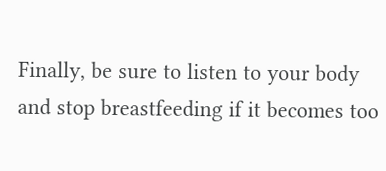Finally, be sure to listen to your body and stop breastfeeding if it becomes too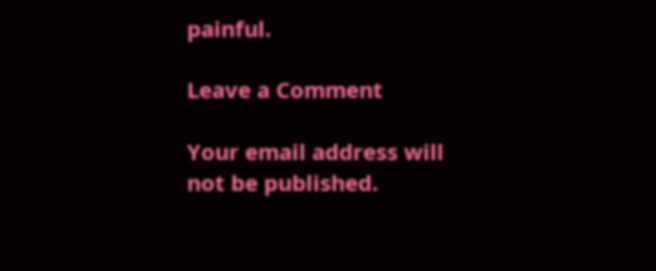painful.

Leave a Comment

Your email address will not be published.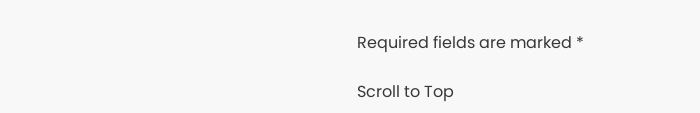Required fields are marked *

Scroll to Top